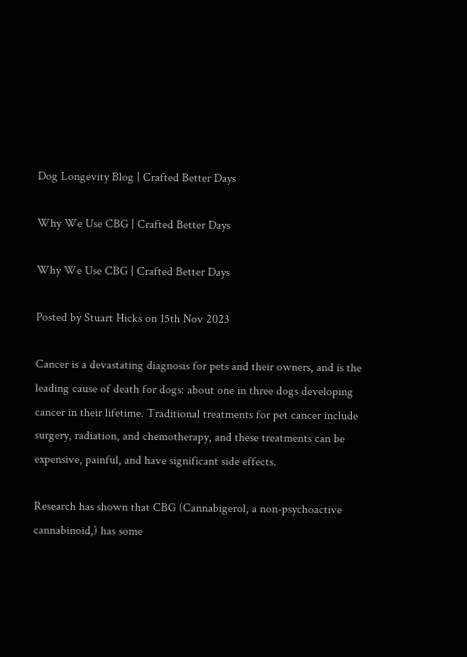Dog Longevity Blog | Crafted Better Days

Why We Use CBG | Crafted Better Days

Why We Use CBG | Crafted Better Days

Posted by Stuart Hicks on 15th Nov 2023

Cancer is a devastating diagnosis for pets and their owners, and is the leading cause of death for dogs: about one in three dogs developing cancer in their lifetime. Traditional treatments for pet cancer include surgery, radiation, and chemotherapy, and these treatments can be expensive, painful, and have significant side effects.

Research has shown that CBG (Cannabigerol, a non-psychoactive cannabinoid,) has some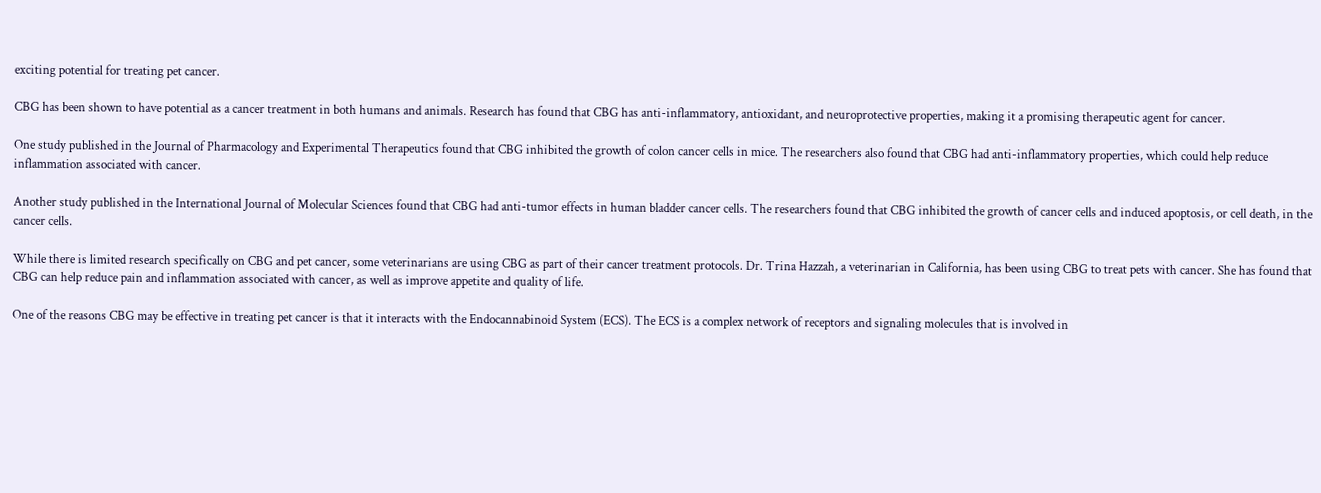exciting potential for treating pet cancer.

CBG has been shown to have potential as a cancer treatment in both humans and animals. Research has found that CBG has anti-inflammatory, antioxidant, and neuroprotective properties, making it a promising therapeutic agent for cancer.

One study published in the Journal of Pharmacology and Experimental Therapeutics found that CBG inhibited the growth of colon cancer cells in mice. The researchers also found that CBG had anti-inflammatory properties, which could help reduce inflammation associated with cancer.

Another study published in the International Journal of Molecular Sciences found that CBG had anti-tumor effects in human bladder cancer cells. The researchers found that CBG inhibited the growth of cancer cells and induced apoptosis, or cell death, in the cancer cells.

While there is limited research specifically on CBG and pet cancer, some veterinarians are using CBG as part of their cancer treatment protocols. Dr. Trina Hazzah, a veterinarian in California, has been using CBG to treat pets with cancer. She has found that CBG can help reduce pain and inflammation associated with cancer, as well as improve appetite and quality of life.

One of the reasons CBG may be effective in treating pet cancer is that it interacts with the Endocannabinoid System (ECS). The ECS is a complex network of receptors and signaling molecules that is involved in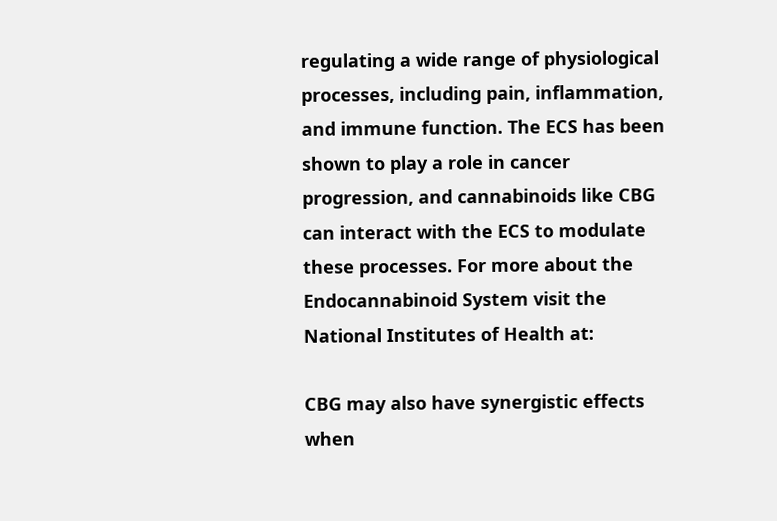regulating a wide range of physiological processes, including pain, inflammation, and immune function. The ECS has been shown to play a role in cancer progression, and cannabinoids like CBG can interact with the ECS to modulate these processes. For more about the Endocannabinoid System visit the National Institutes of Health at:

CBG may also have synergistic effects when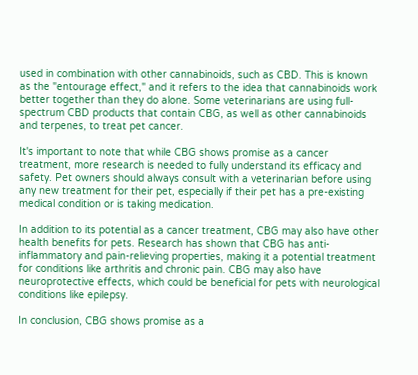used in combination with other cannabinoids, such as CBD. This is known as the "entourage effect," and it refers to the idea that cannabinoids work better together than they do alone. Some veterinarians are using full-spectrum CBD products that contain CBG, as well as other cannabinoids and terpenes, to treat pet cancer.

It's important to note that while CBG shows promise as a cancer treatment, more research is needed to fully understand its efficacy and safety. Pet owners should always consult with a veterinarian before using any new treatment for their pet, especially if their pet has a pre-existing medical condition or is taking medication.

In addition to its potential as a cancer treatment, CBG may also have other health benefits for pets. Research has shown that CBG has anti-inflammatory and pain-relieving properties, making it a potential treatment for conditions like arthritis and chronic pain. CBG may also have neuroprotective effects, which could be beneficial for pets with neurological conditions like epilepsy.

In conclusion, CBG shows promise as a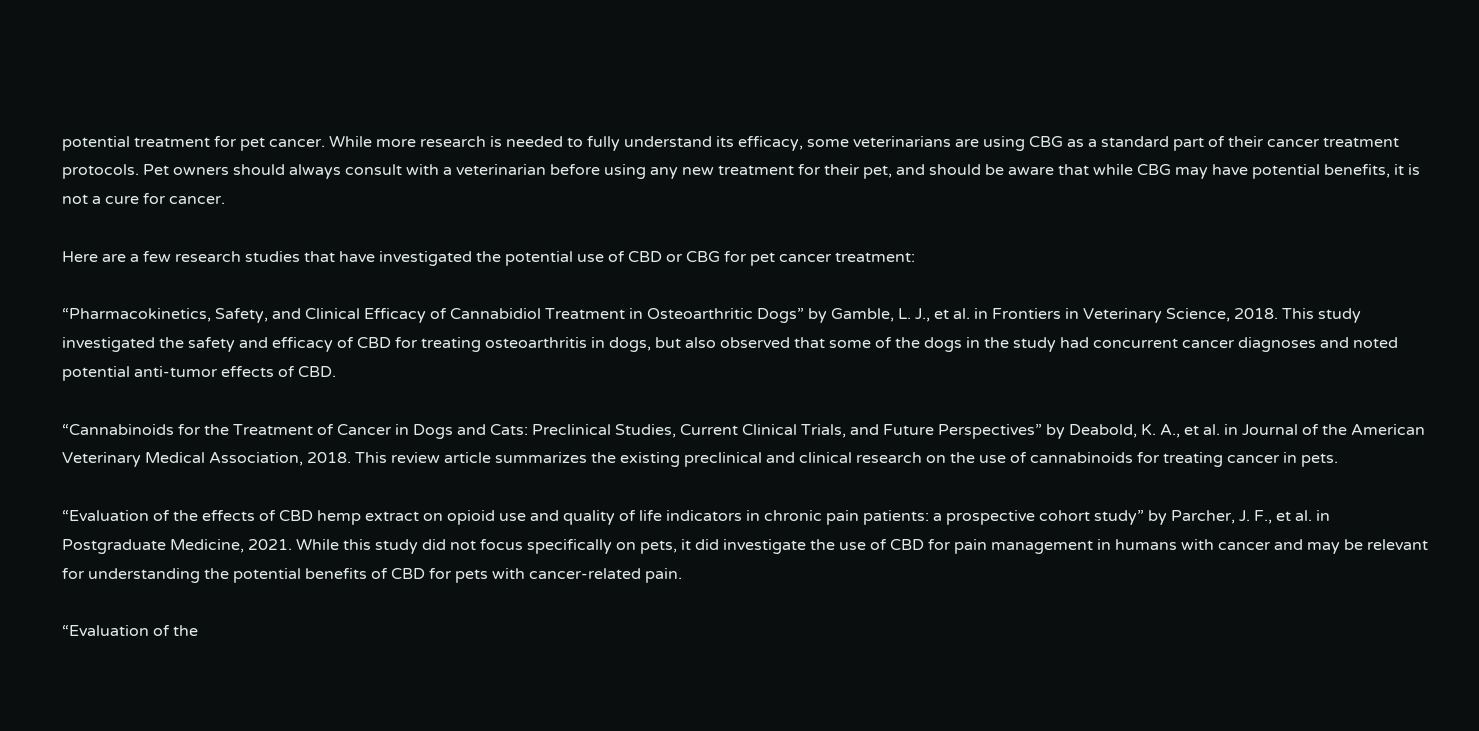potential treatment for pet cancer. While more research is needed to fully understand its efficacy, some veterinarians are using CBG as a standard part of their cancer treatment protocols. Pet owners should always consult with a veterinarian before using any new treatment for their pet, and should be aware that while CBG may have potential benefits, it is not a cure for cancer.

Here are a few research studies that have investigated the potential use of CBD or CBG for pet cancer treatment:

“Pharmacokinetics, Safety, and Clinical Efficacy of Cannabidiol Treatment in Osteoarthritic Dogs” by Gamble, L. J., et al. in Frontiers in Veterinary Science, 2018. This study investigated the safety and efficacy of CBD for treating osteoarthritis in dogs, but also observed that some of the dogs in the study had concurrent cancer diagnoses and noted potential anti-tumor effects of CBD.

“Cannabinoids for the Treatment of Cancer in Dogs and Cats: Preclinical Studies, Current Clinical Trials, and Future Perspectives” by Deabold, K. A., et al. in Journal of the American Veterinary Medical Association, 2018. This review article summarizes the existing preclinical and clinical research on the use of cannabinoids for treating cancer in pets.

“Evaluation of the effects of CBD hemp extract on opioid use and quality of life indicators in chronic pain patients: a prospective cohort study” by Parcher, J. F., et al. in Postgraduate Medicine, 2021. While this study did not focus specifically on pets, it did investigate the use of CBD for pain management in humans with cancer and may be relevant for understanding the potential benefits of CBD for pets with cancer-related pain.

“Evaluation of the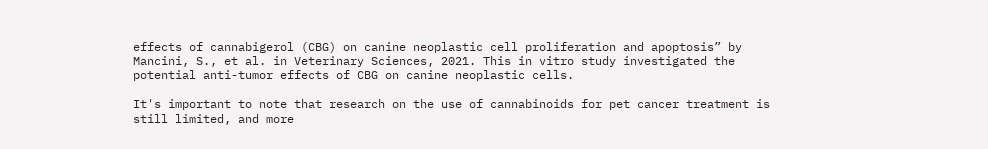effects of cannabigerol (CBG) on canine neoplastic cell proliferation and apoptosis” by Mancini, S., et al. in Veterinary Sciences, 2021. This in vitro study investigated the potential anti-tumor effects of CBG on canine neoplastic cells.

It's important to note that research on the use of cannabinoids for pet cancer treatment is still limited, and more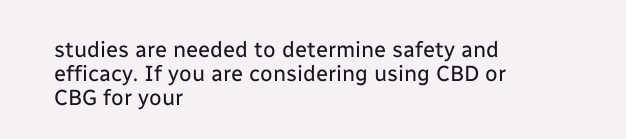studies are needed to determine safety and efficacy. If you are considering using CBD or CBG for your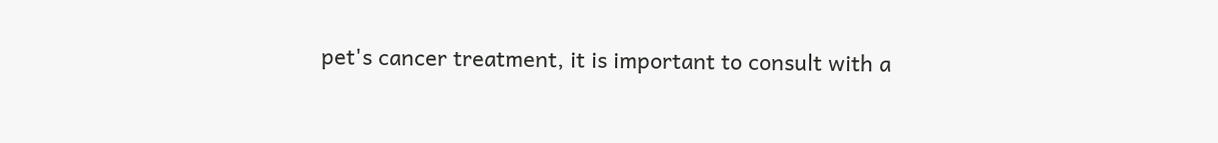pet's cancer treatment, it is important to consult with a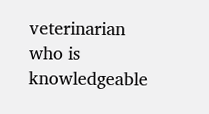veterinarian who is knowledgeable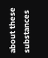about these substances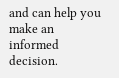and can help you make an informed decision.